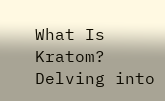What Is Kratom? Delving into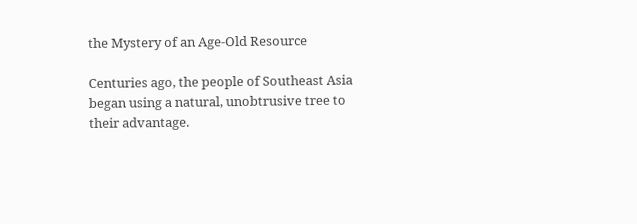the Mystery of an Age-Old Resource

Centuries ago, the people of Southeast Asia began using a natural, unobtrusive tree to their advantage.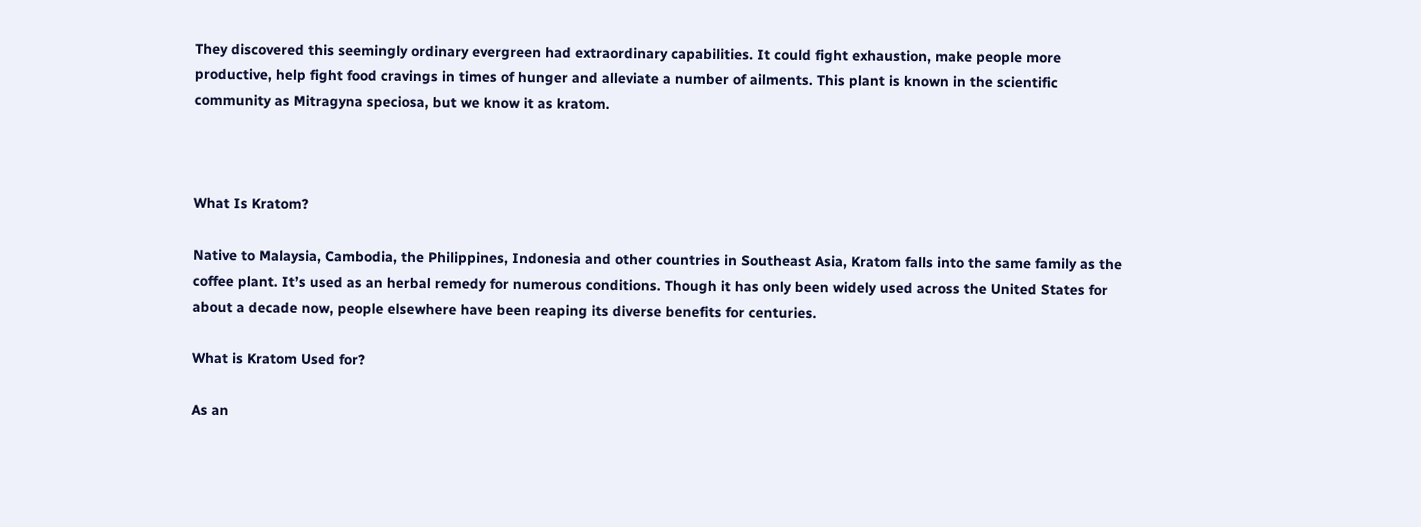They discovered this seemingly ordinary evergreen had extraordinary capabilities. It could fight exhaustion, make people more productive, help fight food cravings in times of hunger and alleviate a number of ailments. This plant is known in the scientific community as Mitragyna speciosa, but we know it as kratom.



What Is Kratom?

Native to Malaysia, Cambodia, the Philippines, Indonesia and other countries in Southeast Asia, Kratom falls into the same family as the coffee plant. It’s used as an herbal remedy for numerous conditions. Though it has only been widely used across the United States for about a decade now, people elsewhere have been reaping its diverse benefits for centuries.

What is Kratom Used for?

As an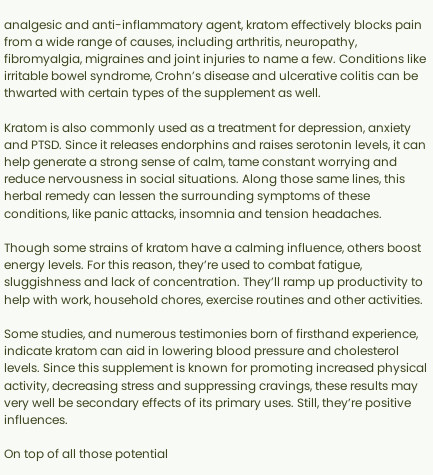analgesic and anti-inflammatory agent, kratom effectively blocks pain from a wide range of causes, including arthritis, neuropathy, fibromyalgia, migraines and joint injuries to name a few. Conditions like irritable bowel syndrome, Crohn’s disease and ulcerative colitis can be thwarted with certain types of the supplement as well.

Kratom is also commonly used as a treatment for depression, anxiety and PTSD. Since it releases endorphins and raises serotonin levels, it can help generate a strong sense of calm, tame constant worrying and reduce nervousness in social situations. Along those same lines, this herbal remedy can lessen the surrounding symptoms of these conditions, like panic attacks, insomnia and tension headaches.

Though some strains of kratom have a calming influence, others boost energy levels. For this reason, they’re used to combat fatigue, sluggishness and lack of concentration. They’ll ramp up productivity to help with work, household chores, exercise routines and other activities.

Some studies, and numerous testimonies born of firsthand experience, indicate kratom can aid in lowering blood pressure and cholesterol levels. Since this supplement is known for promoting increased physical activity, decreasing stress and suppressing cravings, these results may very well be secondary effects of its primary uses. Still, they’re positive influences.

On top of all those potential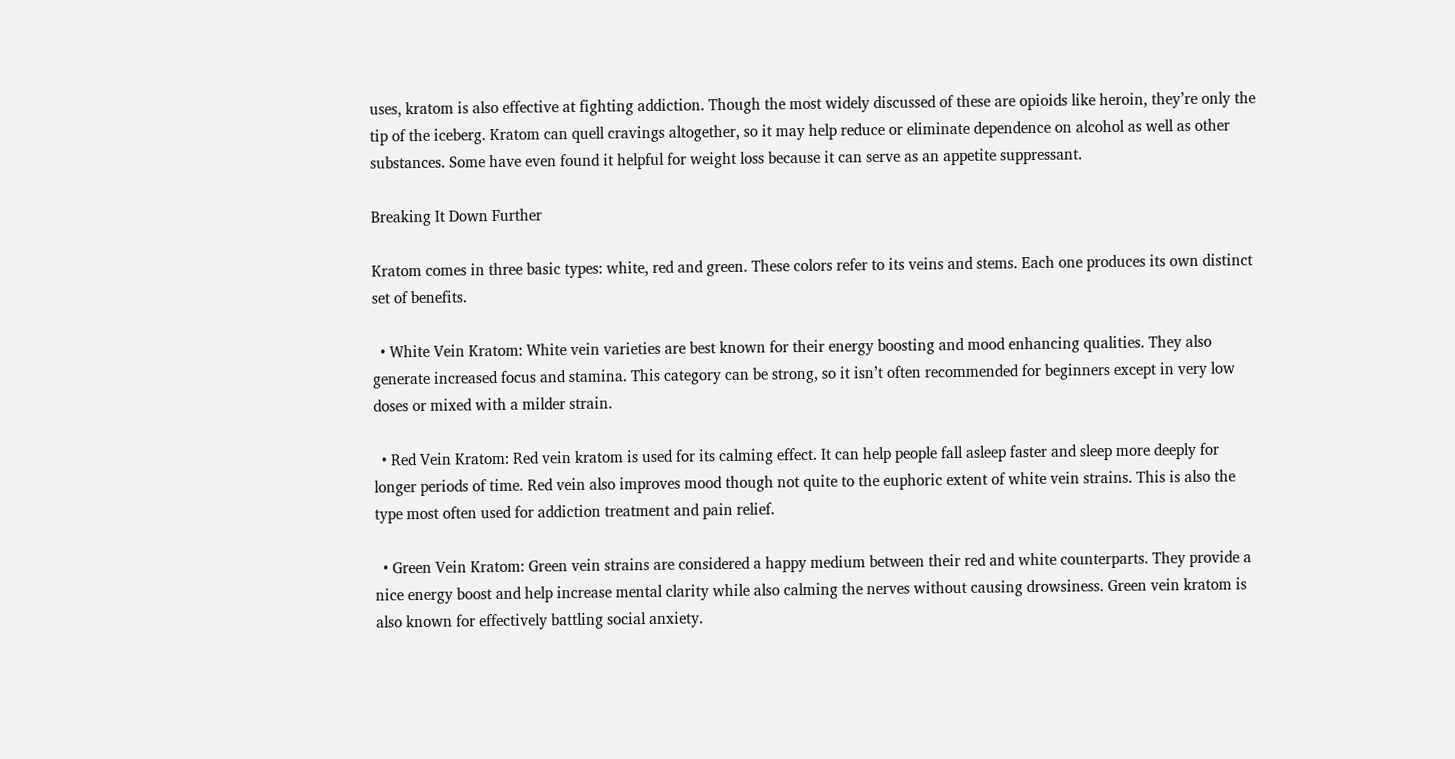uses, kratom is also effective at fighting addiction. Though the most widely discussed of these are opioids like heroin, they’re only the tip of the iceberg. Kratom can quell cravings altogether, so it may help reduce or eliminate dependence on alcohol as well as other substances. Some have even found it helpful for weight loss because it can serve as an appetite suppressant.

Breaking It Down Further

Kratom comes in three basic types: white, red and green. These colors refer to its veins and stems. Each one produces its own distinct set of benefits.

  • White Vein Kratom: White vein varieties are best known for their energy boosting and mood enhancing qualities. They also generate increased focus and stamina. This category can be strong, so it isn’t often recommended for beginners except in very low doses or mixed with a milder strain.

  • Red Vein Kratom: Red vein kratom is used for its calming effect. It can help people fall asleep faster and sleep more deeply for longer periods of time. Red vein also improves mood though not quite to the euphoric extent of white vein strains. This is also the type most often used for addiction treatment and pain relief.

  • Green Vein Kratom: Green vein strains are considered a happy medium between their red and white counterparts. They provide a nice energy boost and help increase mental clarity while also calming the nerves without causing drowsiness. Green vein kratom is also known for effectively battling social anxiety.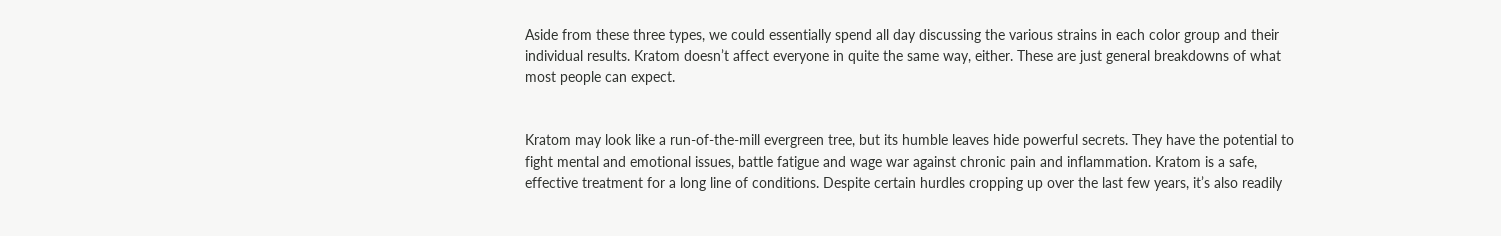Aside from these three types, we could essentially spend all day discussing the various strains in each color group and their individual results. Kratom doesn’t affect everyone in quite the same way, either. These are just general breakdowns of what most people can expect.


Kratom may look like a run-of-the-mill evergreen tree, but its humble leaves hide powerful secrets. They have the potential to fight mental and emotional issues, battle fatigue and wage war against chronic pain and inflammation. Kratom is a safe, effective treatment for a long line of conditions. Despite certain hurdles cropping up over the last few years, it’s also readily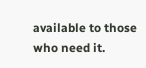available to those who need it.